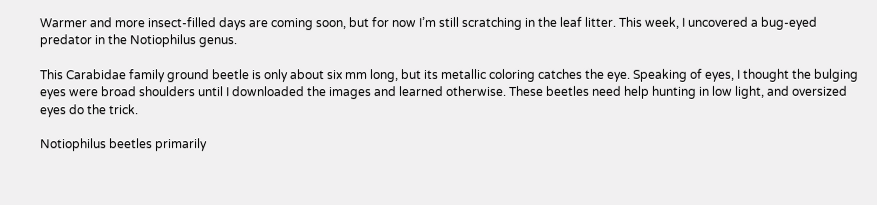Warmer and more insect-filled days are coming soon, but for now I’m still scratching in the leaf litter. This week, I uncovered a bug-eyed predator in the Notiophilus genus.

This Carabidae family ground beetle is only about six mm long, but its metallic coloring catches the eye. Speaking of eyes, I thought the bulging eyes were broad shoulders until I downloaded the images and learned otherwise. These beetles need help hunting in low light, and oversized eyes do the trick.

Notiophilus beetles primarily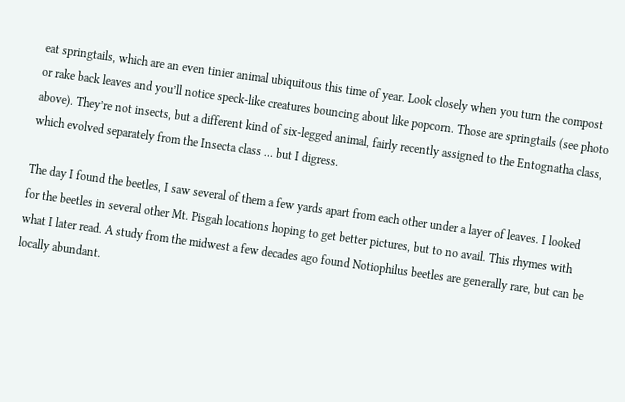eat springtails, which are an even tinier animal ubiquitous this time of year. Look closely when you turn the compost or rake back leaves and you’ll notice speck-like creatures bouncing about like popcorn. Those are springtails (see photo above). They’re not insects, but a different kind of six-legged animal, fairly recently assigned to the Entognatha class, which evolved separately from the Insecta class … but I digress.

The day I found the beetles, I saw several of them a few yards apart from each other under a layer of leaves. I looked for the beetles in several other Mt. Pisgah locations hoping to get better pictures, but to no avail. This rhymes with what I later read. A study from the midwest a few decades ago found Notiophilus beetles are generally rare, but can be locally abundant.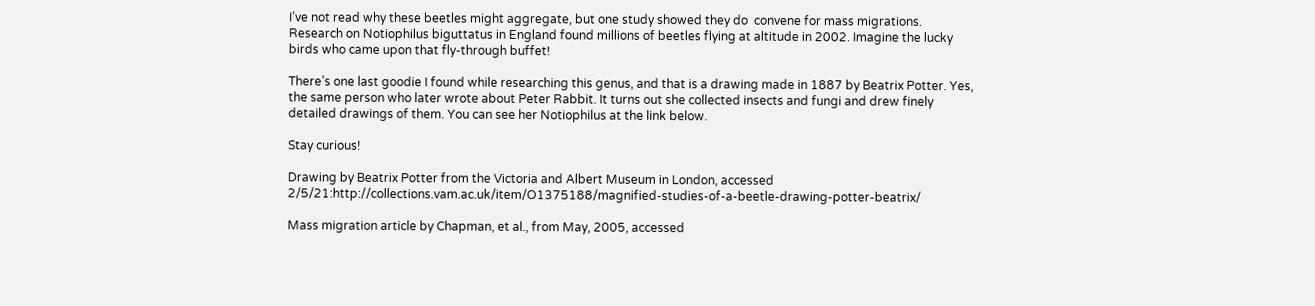I’ve not read why these beetles might aggregate, but one study showed they do  convene for mass migrations. Research on Notiophilus biguttatus in England found millions of beetles flying at altitude in 2002. Imagine the lucky birds who came upon that fly-through buffet!

There’s one last goodie I found while researching this genus, and that is a drawing made in 1887 by Beatrix Potter. Yes, the same person who later wrote about Peter Rabbit. It turns out she collected insects and fungi and drew finely detailed drawings of them. You can see her Notiophilus at the link below.

Stay curious!

Drawing by Beatrix Potter from the Victoria and Albert Museum in London, accessed 2/5/21:http://collections.vam.ac.uk/item/O1375188/magnified-studies-of-a-beetle-drawing-potter-beatrix/

Mass migration article by Chapman, et al., from May, 2005, accessed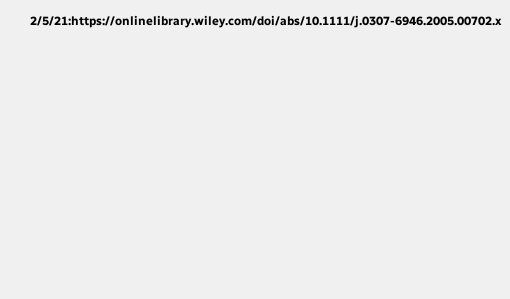2/5/21:https://onlinelibrary.wiley.com/doi/abs/10.1111/j.0307-6946.2005.00702.x